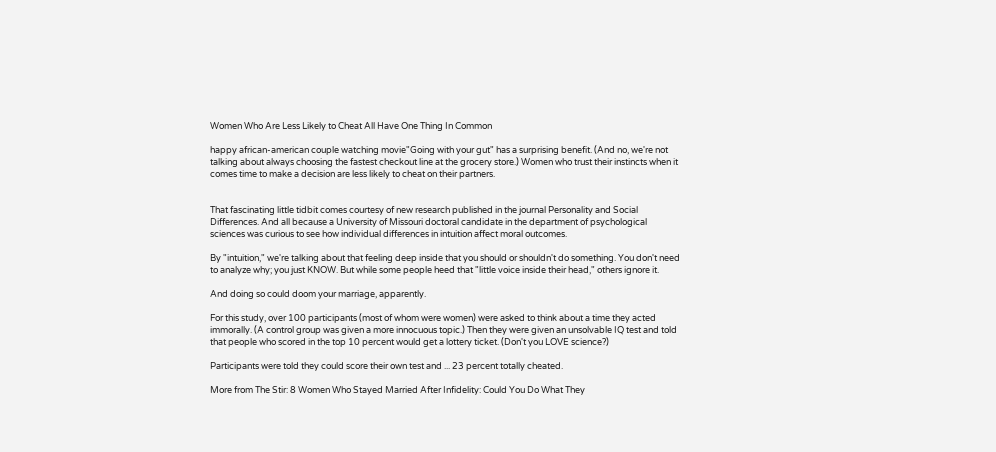Women Who Are Less Likely to Cheat All Have One Thing In Common

happy african-american couple watching movie"Going with your gut" has a surprising benefit. (And no, we're not talking about always choosing the fastest checkout line at the grocery store.) Women who trust their instincts when it comes time to make a decision are less likely to cheat on their partners.


That fascinating little tidbit comes courtesy of new research published in the journal Personality and Social Differences. And all because a University of Missouri doctoral candidate in the department of psychological sciences was curious to see how individual differences in intuition affect moral outcomes.

By "intuition," we're talking about that feeling deep inside that you should or shouldn't do something. You don't need to analyze why; you just KNOW. But while some people heed that "little voice inside their head," others ignore it.

And doing so could doom your marriage, apparently.

For this study, over 100 participants (most of whom were women) were asked to think about a time they acted immorally. (A control group was given a more innocuous topic.) Then they were given an unsolvable IQ test and told that people who scored in the top 10 percent would get a lottery ticket. (Don't you LOVE science?)

Participants were told they could score their own test and ... 23 percent totally cheated.

More from The Stir: 8 Women Who Stayed Married After Infidelity: Could You Do What They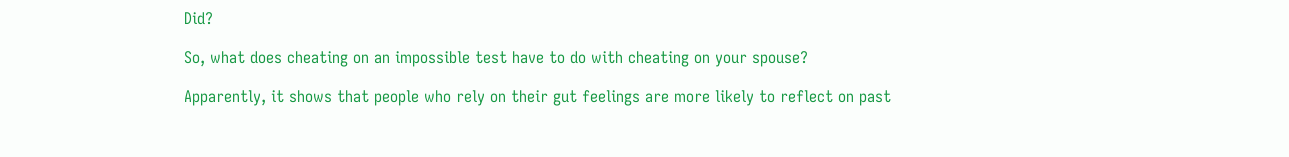Did?

So, what does cheating on an impossible test have to do with cheating on your spouse?

Apparently, it shows that people who rely on their gut feelings are more likely to reflect on past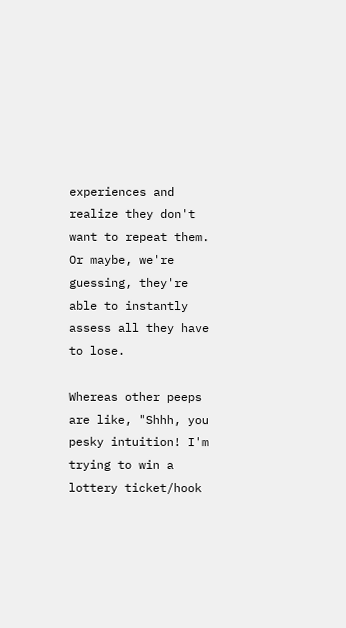experiences and realize they don't want to repeat them. Or maybe, we're guessing, they're able to instantly assess all they have to lose.

Whereas other peeps are like, "Shhh, you pesky intuition! I'm trying to win a lottery ticket/hook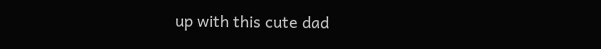up with this cute dad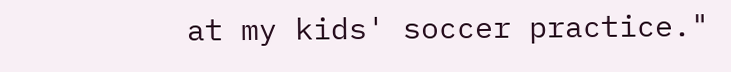at my kids' soccer practice."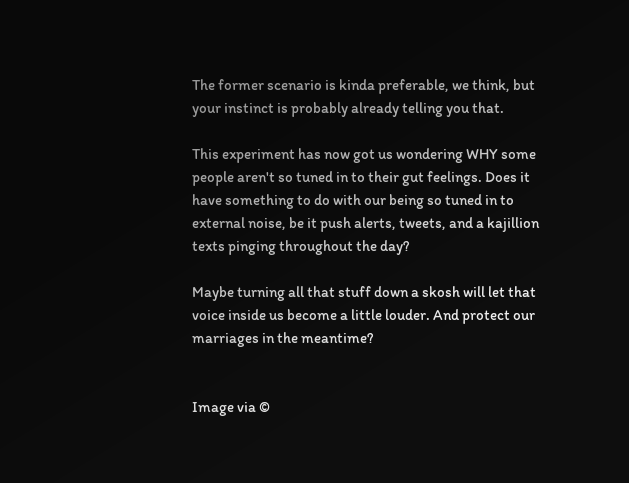The former scenario is kinda preferable, we think, but your instinct is probably already telling you that.

This experiment has now got us wondering WHY some people aren't so tuned in to their gut feelings. Does it have something to do with our being so tuned in to external noise, be it push alerts, tweets, and a kajillion texts pinging throughout the day?

Maybe turning all that stuff down a skosh will let that voice inside us become a little louder. And protect our marriages in the meantime?


Image via ©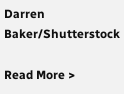Darren Baker/Shutterstock

Read More >